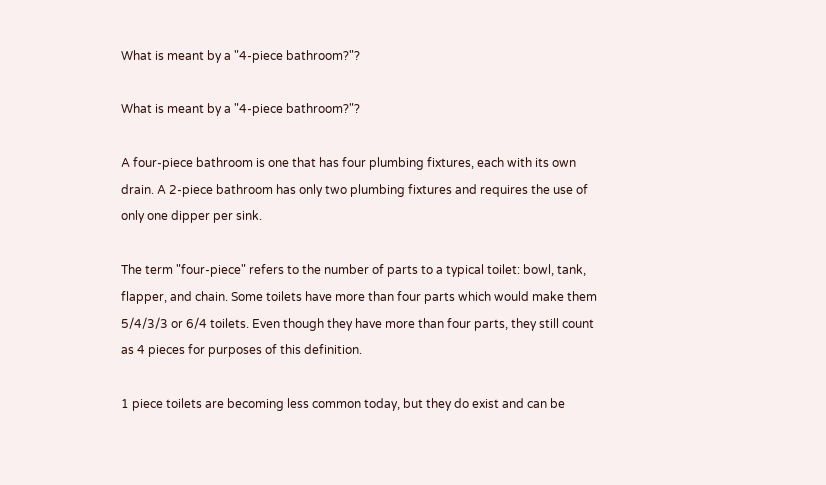What is meant by a "4-piece bathroom?"?

What is meant by a "4-piece bathroom?"?

A four-piece bathroom is one that has four plumbing fixtures, each with its own drain. A 2-piece bathroom has only two plumbing fixtures and requires the use of only one dipper per sink.

The term "four-piece" refers to the number of parts to a typical toilet: bowl, tank, flapper, and chain. Some toilets have more than four parts which would make them 5/4/3/3 or 6/4 toilets. Even though they have more than four parts, they still count as 4 pieces for purposes of this definition.

1 piece toilets are becoming less common today, but they do exist and can be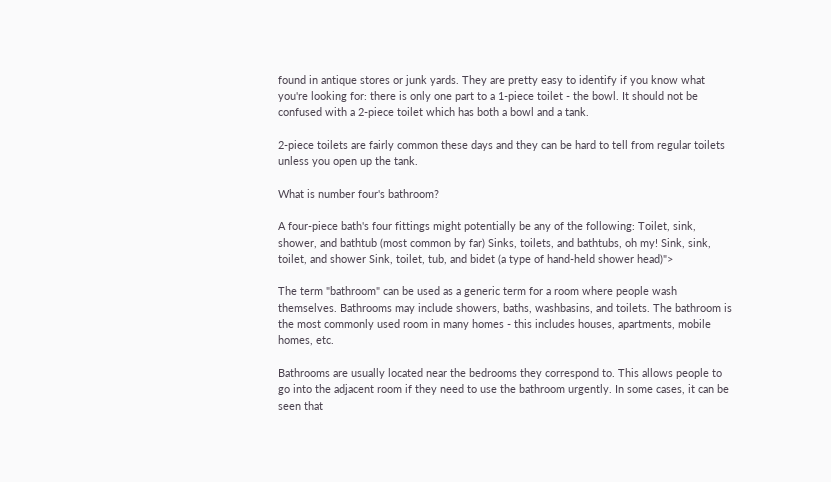found in antique stores or junk yards. They are pretty easy to identify if you know what you're looking for: there is only one part to a 1-piece toilet - the bowl. It should not be confused with a 2-piece toilet which has both a bowl and a tank.

2-piece toilets are fairly common these days and they can be hard to tell from regular toilets unless you open up the tank.

What is number four's bathroom?

A four-piece bath's four fittings might potentially be any of the following: Toilet, sink, shower, and bathtub (most common by far) Sinks, toilets, and bathtubs, oh my! Sink, sink, toilet, and shower Sink, toilet, tub, and bidet (a type of hand-held shower head)">

The term "bathroom" can be used as a generic term for a room where people wash themselves. Bathrooms may include showers, baths, washbasins, and toilets. The bathroom is the most commonly used room in many homes - this includes houses, apartments, mobile homes, etc.

Bathrooms are usually located near the bedrooms they correspond to. This allows people to go into the adjacent room if they need to use the bathroom urgently. In some cases, it can be seen that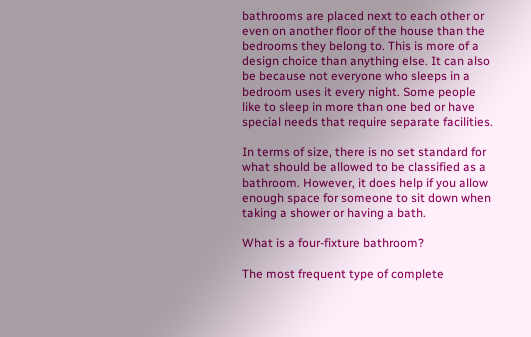bathrooms are placed next to each other or even on another floor of the house than the bedrooms they belong to. This is more of a design choice than anything else. It can also be because not everyone who sleeps in a bedroom uses it every night. Some people like to sleep in more than one bed or have special needs that require separate facilities.

In terms of size, there is no set standard for what should be allowed to be classified as a bathroom. However, it does help if you allow enough space for someone to sit down when taking a shower or having a bath.

What is a four-fixture bathroom?

The most frequent type of complete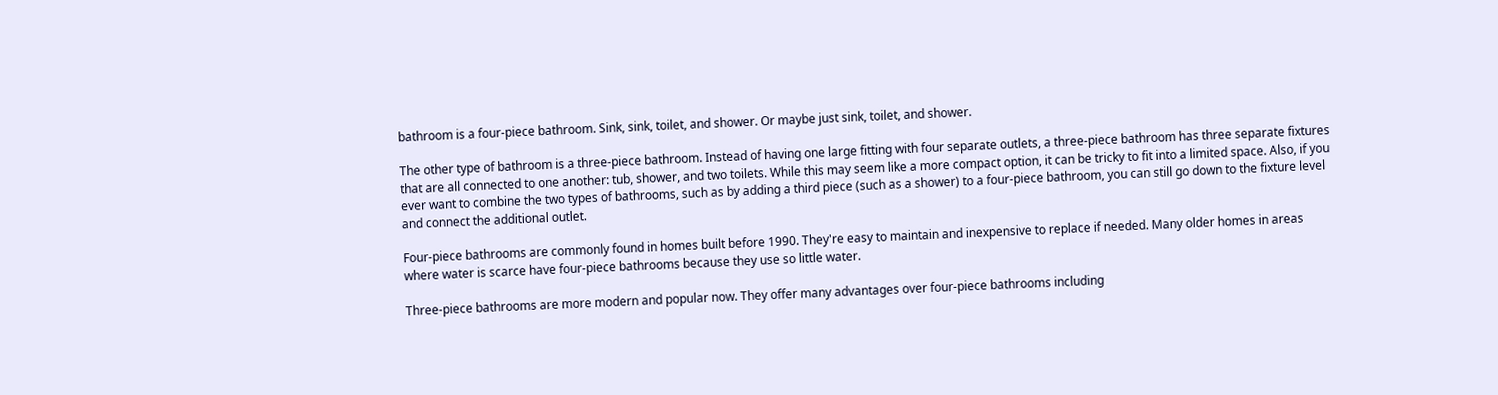bathroom is a four-piece bathroom. Sink, sink, toilet, and shower. Or maybe just sink, toilet, and shower.

The other type of bathroom is a three-piece bathroom. Instead of having one large fitting with four separate outlets, a three-piece bathroom has three separate fixtures that are all connected to one another: tub, shower, and two toilets. While this may seem like a more compact option, it can be tricky to fit into a limited space. Also, if you ever want to combine the two types of bathrooms, such as by adding a third piece (such as a shower) to a four-piece bathroom, you can still go down to the fixture level and connect the additional outlet.

Four-piece bathrooms are commonly found in homes built before 1990. They're easy to maintain and inexpensive to replace if needed. Many older homes in areas where water is scarce have four-piece bathrooms because they use so little water.

Three-piece bathrooms are more modern and popular now. They offer many advantages over four-piece bathrooms including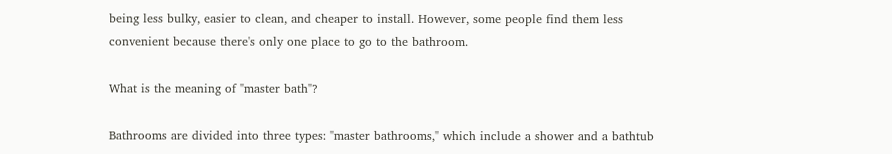being less bulky, easier to clean, and cheaper to install. However, some people find them less convenient because there's only one place to go to the bathroom.

What is the meaning of "master bath"?

Bathrooms are divided into three types: "master bathrooms," which include a shower and a bathtub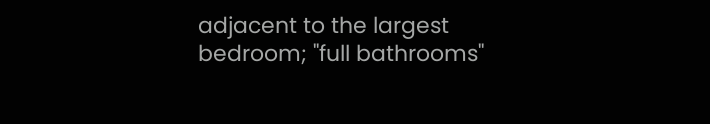adjacent to the largest bedroom; "full bathrooms"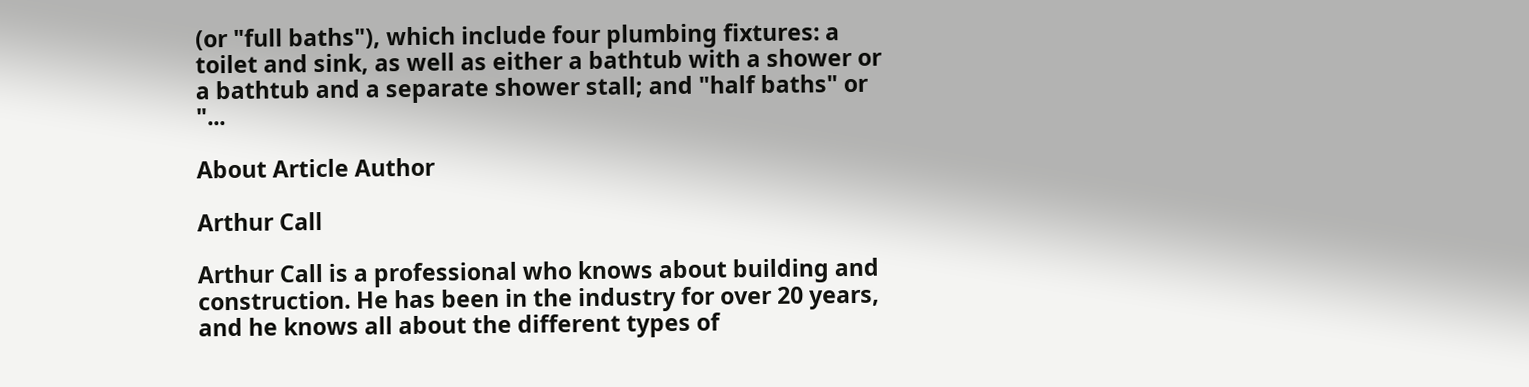(or "full baths"), which include four plumbing fixtures: a toilet and sink, as well as either a bathtub with a shower or a bathtub and a separate shower stall; and "half baths" or "...

About Article Author

Arthur Call

Arthur Call is a professional who knows about building and construction. He has been in the industry for over 20 years, and he knows all about the different types of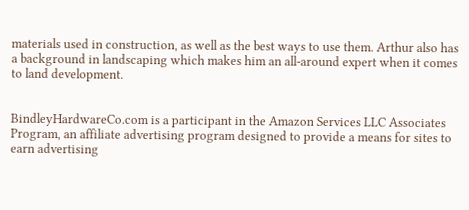materials used in construction, as well as the best ways to use them. Arthur also has a background in landscaping which makes him an all-around expert when it comes to land development.


BindleyHardwareCo.com is a participant in the Amazon Services LLC Associates Program, an affiliate advertising program designed to provide a means for sites to earn advertising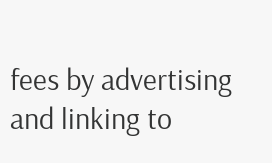fees by advertising and linking to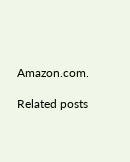Amazon.com.

Related posts